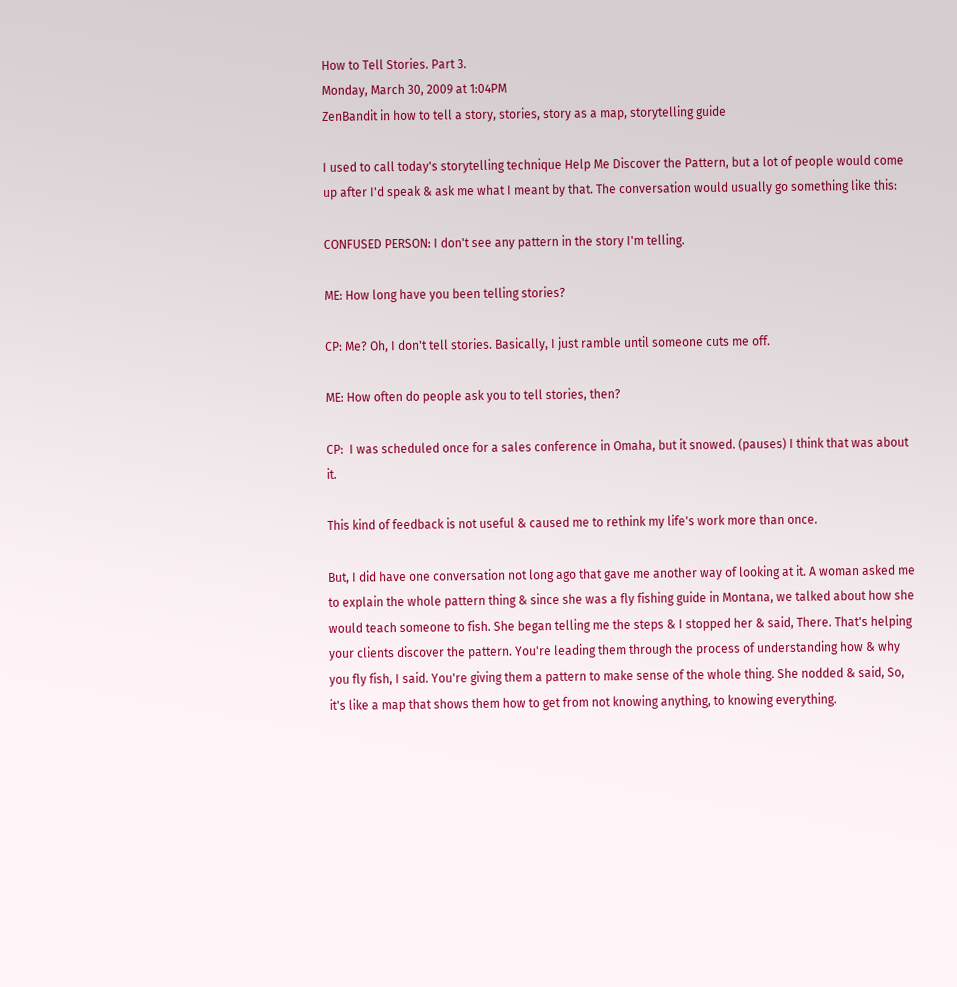How to Tell Stories. Part 3.
Monday, March 30, 2009 at 1:04PM
ZenBandit in how to tell a story, stories, story as a map, storytelling guide

I used to call today's storytelling technique Help Me Discover the Pattern, but a lot of people would come up after I'd speak & ask me what I meant by that. The conversation would usually go something like this:

CONFUSED PERSON: I don't see any pattern in the story I'm telling.

ME: How long have you been telling stories?

CP: Me? Oh, I don't tell stories. Basically, I just ramble until someone cuts me off.

ME: How often do people ask you to tell stories, then?

CP:  I was scheduled once for a sales conference in Omaha, but it snowed. (pauses) I think that was about it.

This kind of feedback is not useful & caused me to rethink my life's work more than once.

But, I did have one conversation not long ago that gave me another way of looking at it. A woman asked me to explain the whole pattern thing & since she was a fly fishing guide in Montana, we talked about how she would teach someone to fish. She began telling me the steps & I stopped her & said, There. That's helping your clients discover the pattern. You're leading them through the process of understanding how & why you fly fish, I said. You're giving them a pattern to make sense of the whole thing. She nodded & said, So, it's like a map that shows them how to get from not knowing anything, to knowing everything.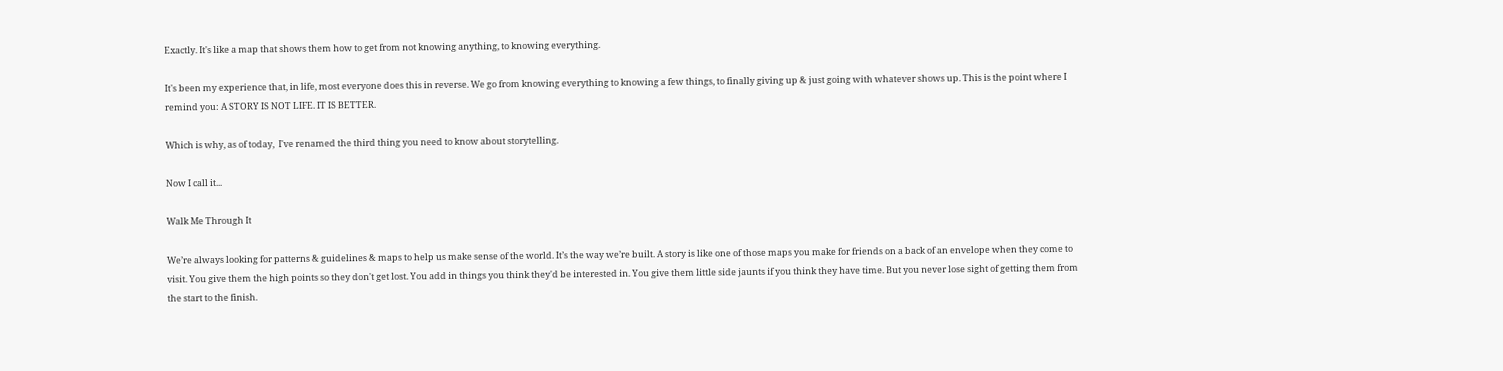Exactly. It's like a map that shows them how to get from not knowing anything, to knowing everything.

It's been my experience that, in life, most everyone does this in reverse. We go from knowing everything to knowing a few things, to finally giving up & just going with whatever shows up. This is the point where I remind you: A STORY IS NOT LIFE. IT IS BETTER.

Which is why, as of today,  I've renamed the third thing you need to know about storytelling.

Now I call it...

Walk Me Through It

We’re always looking for patterns & guidelines & maps to help us make sense of the world. It’s the way we’re built. A story is like one of those maps you make for friends on a back of an envelope when they come to visit. You give them the high points so they don't get lost. You add in things you think they'd be interested in. You give them little side jaunts if you think they have time. But you never lose sight of getting them from the start to the finish.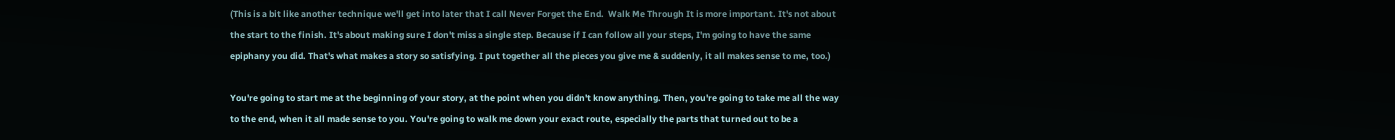(This is a bit like another technique we'll get into later that I call Never Forget the End.  Walk Me Through It is more important. It's not about the start to the finish. It's about making sure I don't miss a single step. Because if I can follow all your steps, I'm going to have the same epiphany you did. That's what makes a story so satisfying. I put together all the pieces you give me & suddenly, it all makes sense to me, too.)

You're going to start me at the beginning of your story, at the point when you didn't know anything. Then, you're going to take me all the way to the end, when it all made sense to you. You're going to walk me down your exact route, especially the parts that turned out to be a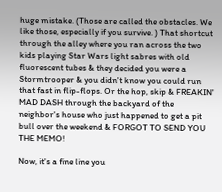huge mistake. (Those are called the obstacles. We like those, especially if you survive. ) That shortcut through the alley where you ran across the two kids playing Star Wars light sabres with old fluorescent tubes & they decided you were a Stormtrooper & you didn't know you could run that fast in flip-flops. Or the hop, skip & FREAKIN' MAD DASH through the backyard of the neighbor's house who just happened to get a pit bull over the weekend & FORGOT TO SEND YOU THE MEMO!

Now, it's a fine line you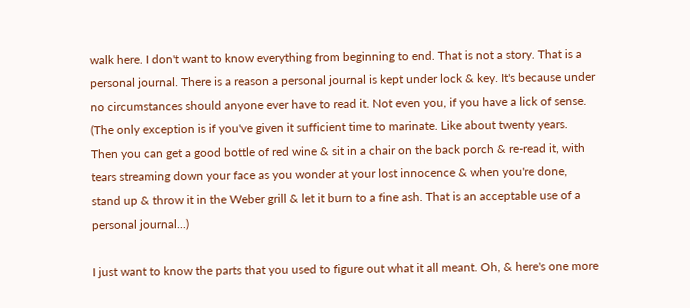walk here. I don't want to know everything from beginning to end. That is not a story. That is a personal journal. There is a reason a personal journal is kept under lock & key. It's because under no circumstances should anyone ever have to read it. Not even you, if you have a lick of sense. (The only exception is if you've given it sufficient time to marinate. Like about twenty years. Then you can get a good bottle of red wine & sit in a chair on the back porch & re-read it, with tears streaming down your face as you wonder at your lost innocence & when you're done, stand up & throw it in the Weber grill & let it burn to a fine ash. That is an acceptable use of a personal journal...)

I just want to know the parts that you used to figure out what it all meant. Oh, & here's one more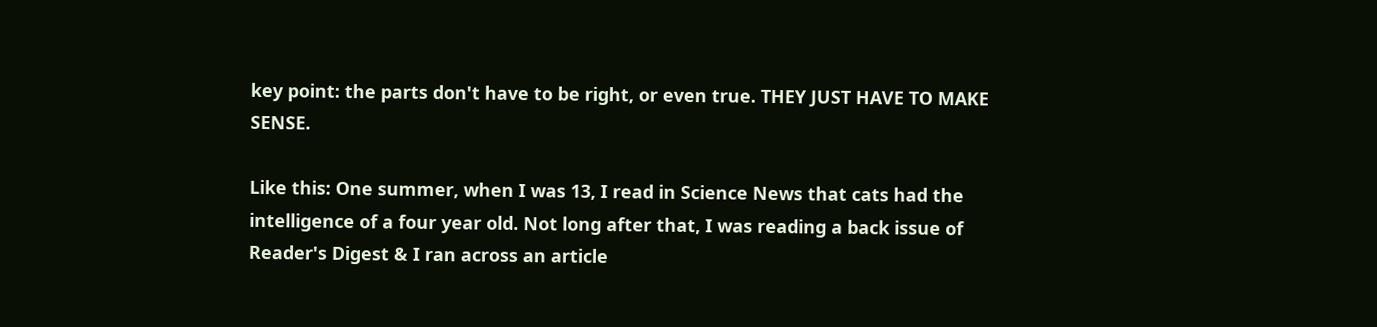key point: the parts don't have to be right, or even true. THEY JUST HAVE TO MAKE SENSE.

Like this: One summer, when I was 13, I read in Science News that cats had the intelligence of a four year old. Not long after that, I was reading a back issue of Reader's Digest & I ran across an article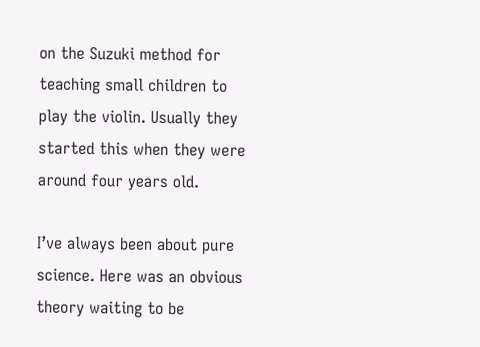on the Suzuki method for teaching small children to play the violin. Usually they started this when they were around four years old.

I’ve always been about pure science. Here was an obvious theory waiting to be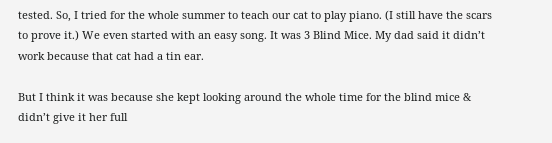tested. So, I tried for the whole summer to teach our cat to play piano. (I still have the scars to prove it.) We even started with an easy song. It was 3 Blind Mice. My dad said it didn’t work because that cat had a tin ear.

But I think it was because she kept looking around the whole time for the blind mice & didn’t give it her full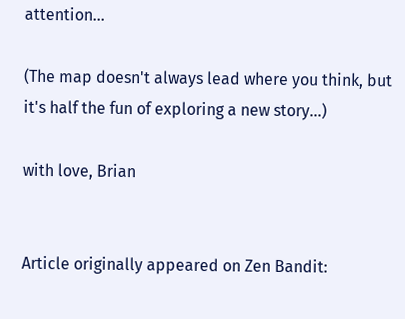attention...

(The map doesn't always lead where you think, but it's half the fun of exploring a new story...)

with love, Brian


Article originally appeared on Zen Bandit: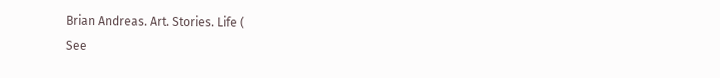Brian Andreas. Art. Stories. Life (
See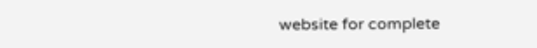website for complete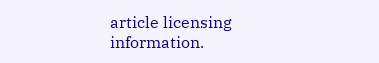article licensing information.